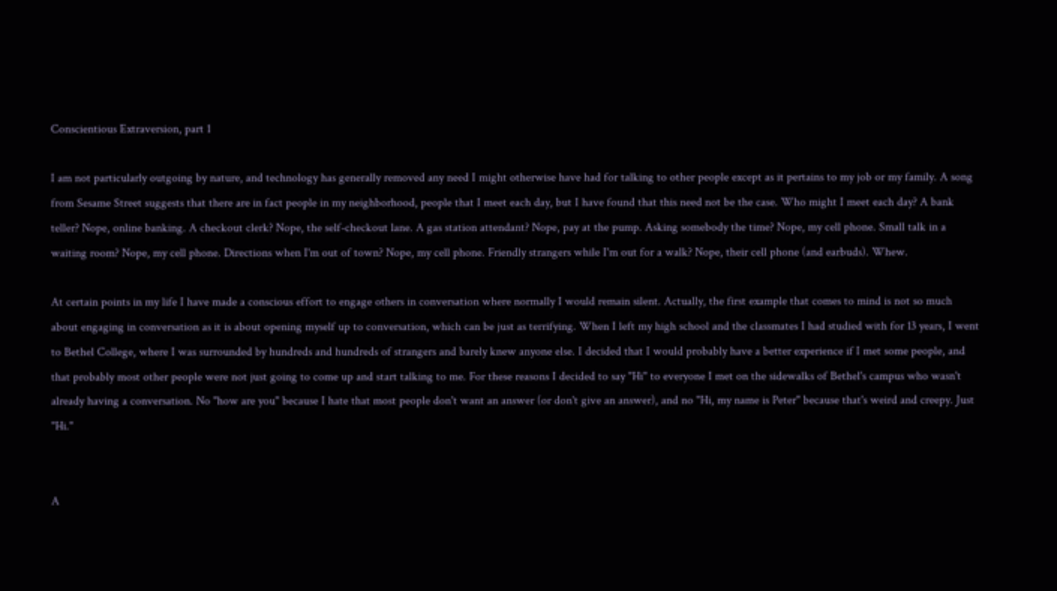Conscientious Extraversion, part 1

I am not particularly outgoing by nature, and technology has generally removed any need I might otherwise have had for talking to other people except as it pertains to my job or my family. A song from Sesame Street suggests that there are in fact people in my neighborhood, people that I meet each day, but I have found that this need not be the case. Who might I meet each day? A bank teller? Nope, online banking. A checkout clerk? Nope, the self-checkout lane. A gas station attendant? Nope, pay at the pump. Asking somebody the time? Nope, my cell phone. Small talk in a waiting room? Nope, my cell phone. Directions when I'm out of town? Nope, my cell phone. Friendly strangers while I'm out for a walk? Nope, their cell phone (and earbuds). Whew.

At certain points in my life I have made a conscious effort to engage others in conversation where normally I would remain silent. Actually, the first example that comes to mind is not so much about engaging in conversation as it is about opening myself up to conversation, which can be just as terrifying. When I left my high school and the classmates I had studied with for 13 years, I went to Bethel College, where I was surrounded by hundreds and hundreds of strangers and barely knew anyone else. I decided that I would probably have a better experience if I met some people, and that probably most other people were not just going to come up and start talking to me. For these reasons I decided to say "Hi" to everyone I met on the sidewalks of Bethel's campus who wasn't already having a conversation. No "how are you" because I hate that most people don't want an answer (or don't give an answer), and no "Hi, my name is Peter" because that's weird and creepy. Just "Hi."


A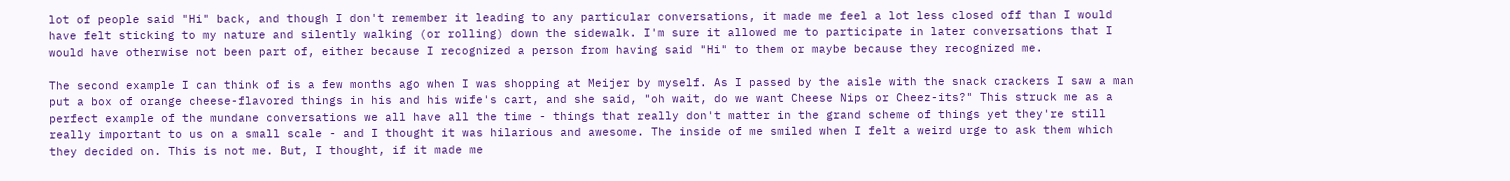lot of people said "Hi" back, and though I don't remember it leading to any particular conversations, it made me feel a lot less closed off than I would have felt sticking to my nature and silently walking (or rolling) down the sidewalk. I'm sure it allowed me to participate in later conversations that I would have otherwise not been part of, either because I recognized a person from having said "Hi" to them or maybe because they recognized me.

The second example I can think of is a few months ago when I was shopping at Meijer by myself. As I passed by the aisle with the snack crackers I saw a man put a box of orange cheese-flavored things in his and his wife's cart, and she said, "oh wait, do we want Cheese Nips or Cheez-its?" This struck me as a perfect example of the mundane conversations we all have all the time - things that really don't matter in the grand scheme of things yet they're still really important to us on a small scale - and I thought it was hilarious and awesome. The inside of me smiled when I felt a weird urge to ask them which they decided on. This is not me. But, I thought, if it made me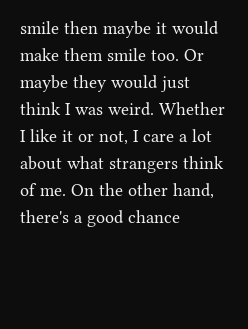smile then maybe it would make them smile too. Or maybe they would just think I was weird. Whether I like it or not, I care a lot about what strangers think of me. On the other hand, there's a good chance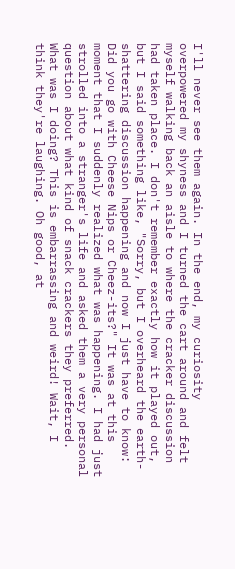I'll never see them again. In the end, my curiosity overpowered my shyness and I turned the cart around and felt myself walking back an aisle to where the cracker discussion had taken place. I don't remember exactly how it played out, but I said something like, "Sorry, but I overheard the earth-shattering discussion happening and now I just have to know: Did you go with Cheese Nips or Cheez-its?" It was at this moment that I suddenly realized what was happening. I had just strolled into a stranger's life and asked them a very personal question about what kind of snack crackers they preferred. What was I doing? This is embarrassing and weird! Wait, I think they're laughing. Oh good, at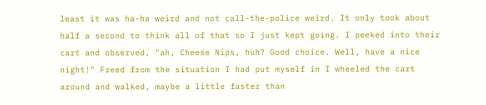least it was ha-ha weird and not call-the-police weird. It only took about half a second to think all of that so I just kept going. I peeked into their cart and observed, "ah, Cheese Nips, huh? Good choice. Well, have a nice night!" Freed from the situation I had put myself in I wheeled the cart around and walked, maybe a little faster than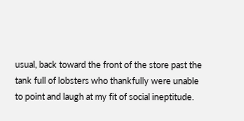usual, back toward the front of the store past the tank full of lobsters who thankfully were unable to point and laugh at my fit of social ineptitude.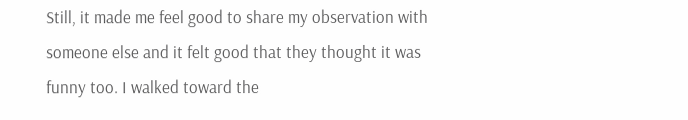Still, it made me feel good to share my observation with someone else and it felt good that they thought it was funny too. I walked toward the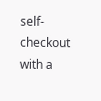self-checkout with a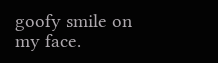goofy smile on my face.